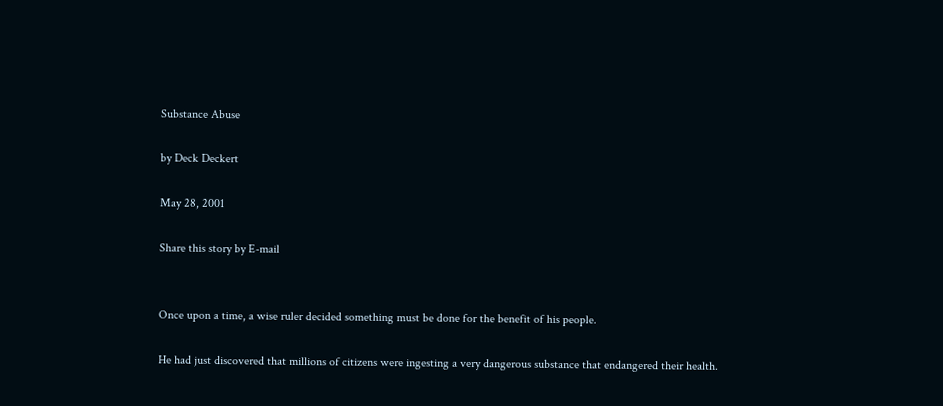Substance Abuse

by Deck Deckert

May 28, 2001

Share this story by E-mail


Once upon a time, a wise ruler decided something must be done for the benefit of his people.

He had just discovered that millions of citizens were ingesting a very dangerous substance that endangered their health.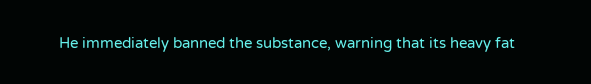He immediately banned the substance, warning that its heavy fat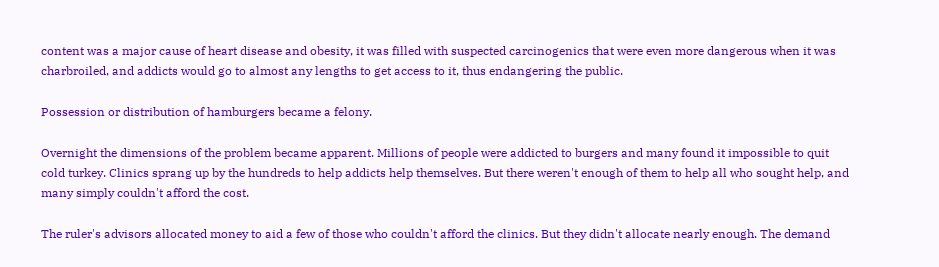content was a major cause of heart disease and obesity, it was filled with suspected carcinogenics that were even more dangerous when it was charbroiled, and addicts would go to almost any lengths to get access to it, thus endangering the public.

Possession or distribution of hamburgers became a felony.

Overnight the dimensions of the problem became apparent. Millions of people were addicted to burgers and many found it impossible to quit cold turkey. Clinics sprang up by the hundreds to help addicts help themselves. But there weren't enough of them to help all who sought help, and many simply couldn't afford the cost.

The ruler's advisors allocated money to aid a few of those who couldn't afford the clinics. But they didn't allocate nearly enough. The demand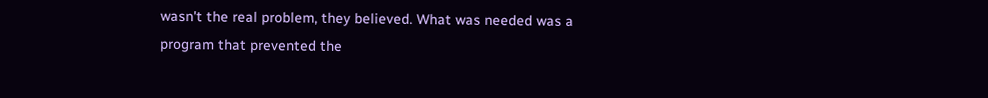wasn't the real problem, they believed. What was needed was a program that prevented the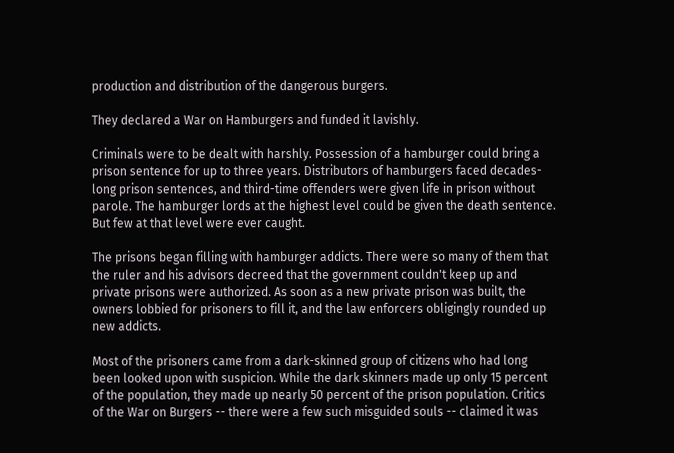production and distribution of the dangerous burgers.

They declared a War on Hamburgers and funded it lavishly.

Criminals were to be dealt with harshly. Possession of a hamburger could bring a prison sentence for up to three years. Distributors of hamburgers faced decades-long prison sentences, and third-time offenders were given life in prison without parole. The hamburger lords at the highest level could be given the death sentence. But few at that level were ever caught.

The prisons began filling with hamburger addicts. There were so many of them that the ruler and his advisors decreed that the government couldn't keep up and private prisons were authorized. As soon as a new private prison was built, the owners lobbied for prisoners to fill it, and the law enforcers obligingly rounded up new addicts.

Most of the prisoners came from a dark-skinned group of citizens who had long been looked upon with suspicion. While the dark skinners made up only 15 percent of the population, they made up nearly 50 percent of the prison population. Critics of the War on Burgers -- there were a few such misguided souls -- claimed it was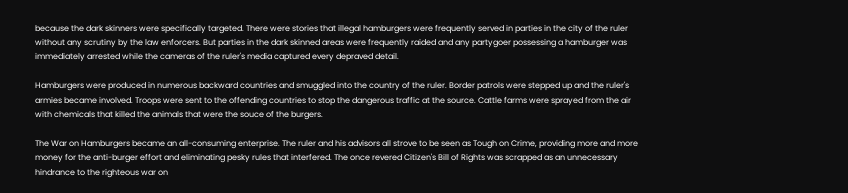because the dark skinners were specifically targeted. There were stories that illegal hamburgers were frequently served in parties in the city of the ruler without any scrutiny by the law enforcers. But parties in the dark skinned areas were frequently raided and any partygoer possessing a hamburger was immediately arrested while the cameras of the ruler's media captured every depraved detail.

Hamburgers were produced in numerous backward countries and smuggled into the country of the ruler. Border patrols were stepped up and the ruler's armies became involved. Troops were sent to the offending countries to stop the dangerous traffic at the source. Cattle farms were sprayed from the air with chemicals that killed the animals that were the souce of the burgers.

The War on Hamburgers became an all-consuming enterprise. The ruler and his advisors all strove to be seen as Tough on Crime, providing more and more money for the anti-burger effort and eliminating pesky rules that interfered. The once revered Citizen's Bill of Rights was scrapped as an unnecessary hindrance to the righteous war on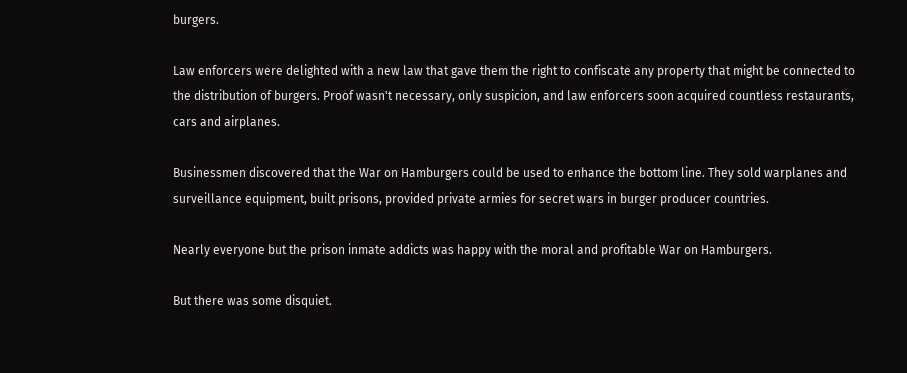burgers.

Law enforcers were delighted with a new law that gave them the right to confiscate any property that might be connected to the distribution of burgers. Proof wasn't necessary, only suspicion, and law enforcers soon acquired countless restaurants, cars and airplanes.

Businessmen discovered that the War on Hamburgers could be used to enhance the bottom line. They sold warplanes and surveillance equipment, built prisons, provided private armies for secret wars in burger producer countries.

Nearly everyone but the prison inmate addicts was happy with the moral and profitable War on Hamburgers.

But there was some disquiet.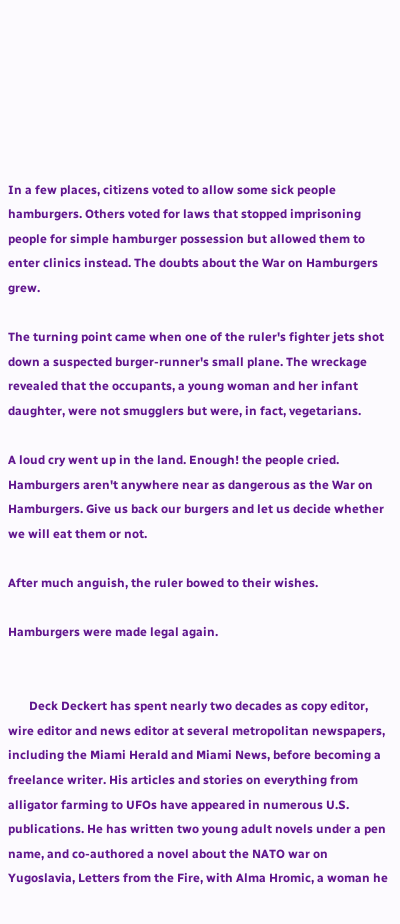In a few places, citizens voted to allow some sick people hamburgers. Others voted for laws that stopped imprisoning people for simple hamburger possession but allowed them to enter clinics instead. The doubts about the War on Hamburgers grew.

The turning point came when one of the ruler's fighter jets shot down a suspected burger-runner's small plane. The wreckage revealed that the occupants, a young woman and her infant daughter, were not smugglers but were, in fact, vegetarians.

A loud cry went up in the land. Enough! the people cried. Hamburgers aren't anywhere near as dangerous as the War on Hamburgers. Give us back our burgers and let us decide whether we will eat them or not.

After much anguish, the ruler bowed to their wishes.

Hamburgers were made legal again.


       Deck Deckert has spent nearly two decades as copy editor, wire editor and news editor at several metropolitan newspapers, including the Miami Herald and Miami News, before becoming a freelance writer. His articles and stories on everything from alligator farming to UFOs have appeared in numerous U.S. publications. He has written two young adult novels under a pen name, and co-authored a novel about the NATO war on Yugoslavia, Letters from the Fire, with Alma Hromic, a woman he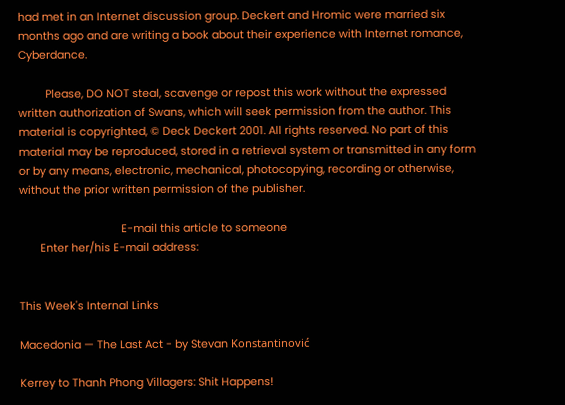had met in an Internet discussion group. Deckert and Hromic were married six months ago and are writing a book about their experience with Internet romance, Cyberdance.

         Please, DO NOT steal, scavenge or repost this work without the expressed written authorization of Swans, which will seek permission from the author. This material is copyrighted, © Deck Deckert 2001. All rights reserved. No part of this material may be reproduced, stored in a retrieval system or transmitted in any form or by any means, electronic, mechanical, photocopying, recording or otherwise, without the prior written permission of the publisher.

                                  E-mail this article to someone
       Enter her/his E-mail address:


This Week's Internal Links

Macedonia — The Last Act - by Stevan Konstantinović

Kerrey to Thanh Phong Villagers: Shit Happens!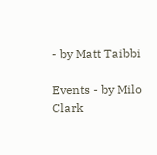- by Matt Taibbi

Events - by Milo Clark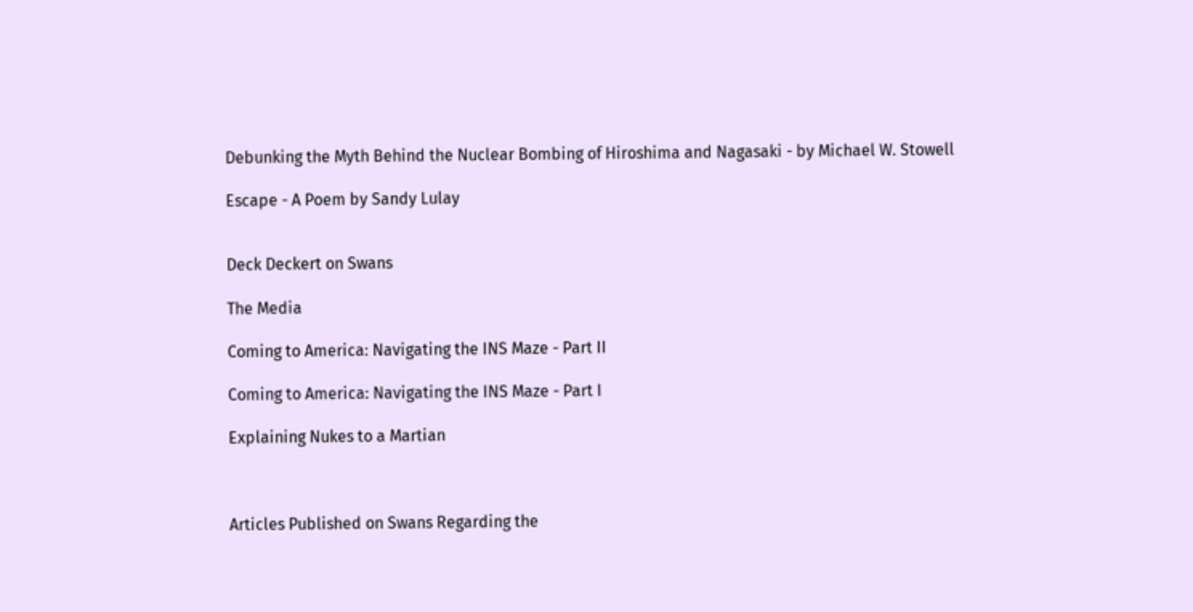Debunking the Myth Behind the Nuclear Bombing of Hiroshima and Nagasaki - by Michael W. Stowell

Escape - A Poem by Sandy Lulay


Deck Deckert on Swans

The Media

Coming to America: Navigating the INS Maze - Part II

Coming to America: Navigating the INS Maze - Part I

Explaining Nukes to a Martian



Articles Published on Swans Regarding the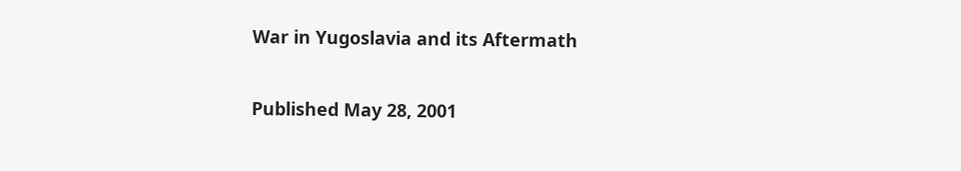War in Yugoslavia and its Aftermath

Published May 28, 2001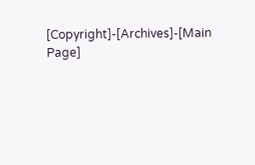[Copyright]-[Archives]-[Main Page]